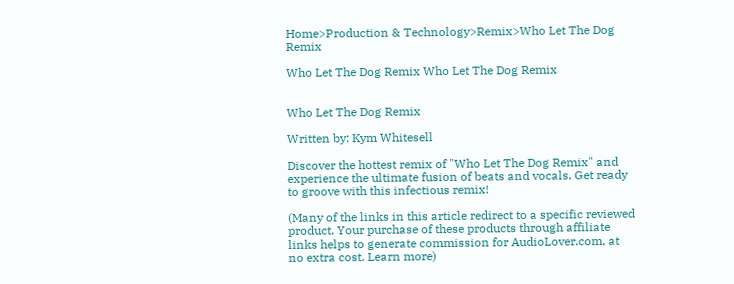Home>Production & Technology>Remix>Who Let The Dog Remix

Who Let The Dog Remix Who Let The Dog Remix


Who Let The Dog Remix

Written by: Kym Whitesell

Discover the hottest remix of "Who Let The Dog Remix" and experience the ultimate fusion of beats and vocals. Get ready to groove with this infectious remix!

(Many of the links in this article redirect to a specific reviewed product. Your purchase of these products through affiliate links helps to generate commission for AudioLover.com, at no extra cost. Learn more)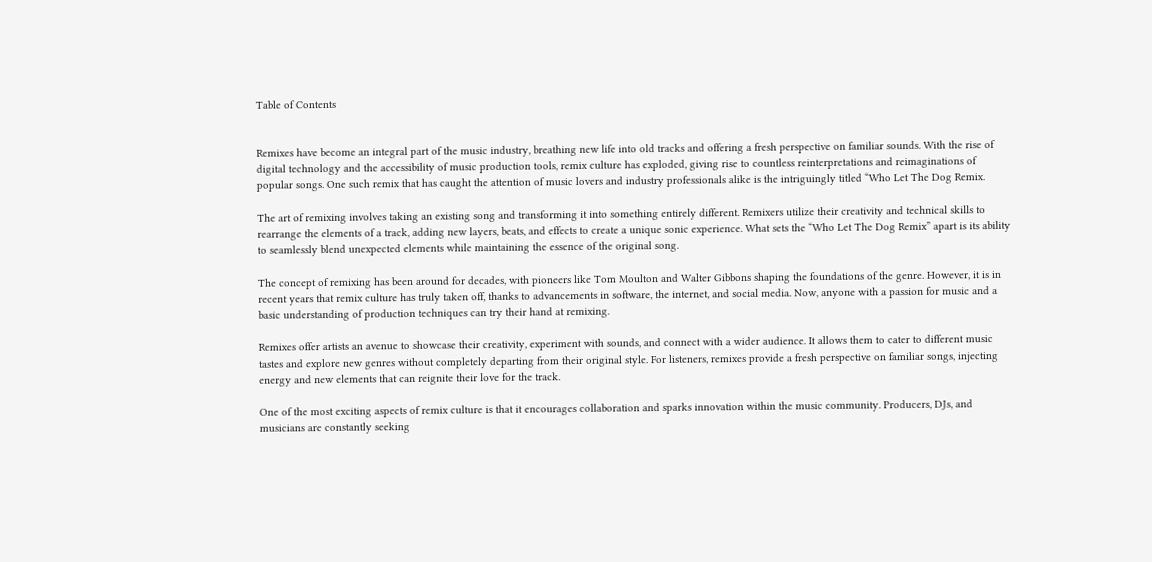Table of Contents


Remixes have become an integral part of the music industry, breathing new life into old tracks and offering a fresh perspective on familiar sounds. With the rise of digital technology and the accessibility of music production tools, remix culture has exploded, giving rise to countless reinterpretations and reimaginations of popular songs. One such remix that has caught the attention of music lovers and industry professionals alike is the intriguingly titled “Who Let The Dog Remix.

The art of remixing involves taking an existing song and transforming it into something entirely different. Remixers utilize their creativity and technical skills to rearrange the elements of a track, adding new layers, beats, and effects to create a unique sonic experience. What sets the “Who Let The Dog Remix” apart is its ability to seamlessly blend unexpected elements while maintaining the essence of the original song.

The concept of remixing has been around for decades, with pioneers like Tom Moulton and Walter Gibbons shaping the foundations of the genre. However, it is in recent years that remix culture has truly taken off, thanks to advancements in software, the internet, and social media. Now, anyone with a passion for music and a basic understanding of production techniques can try their hand at remixing.

Remixes offer artists an avenue to showcase their creativity, experiment with sounds, and connect with a wider audience. It allows them to cater to different music tastes and explore new genres without completely departing from their original style. For listeners, remixes provide a fresh perspective on familiar songs, injecting energy and new elements that can reignite their love for the track.

One of the most exciting aspects of remix culture is that it encourages collaboration and sparks innovation within the music community. Producers, DJs, and musicians are constantly seeking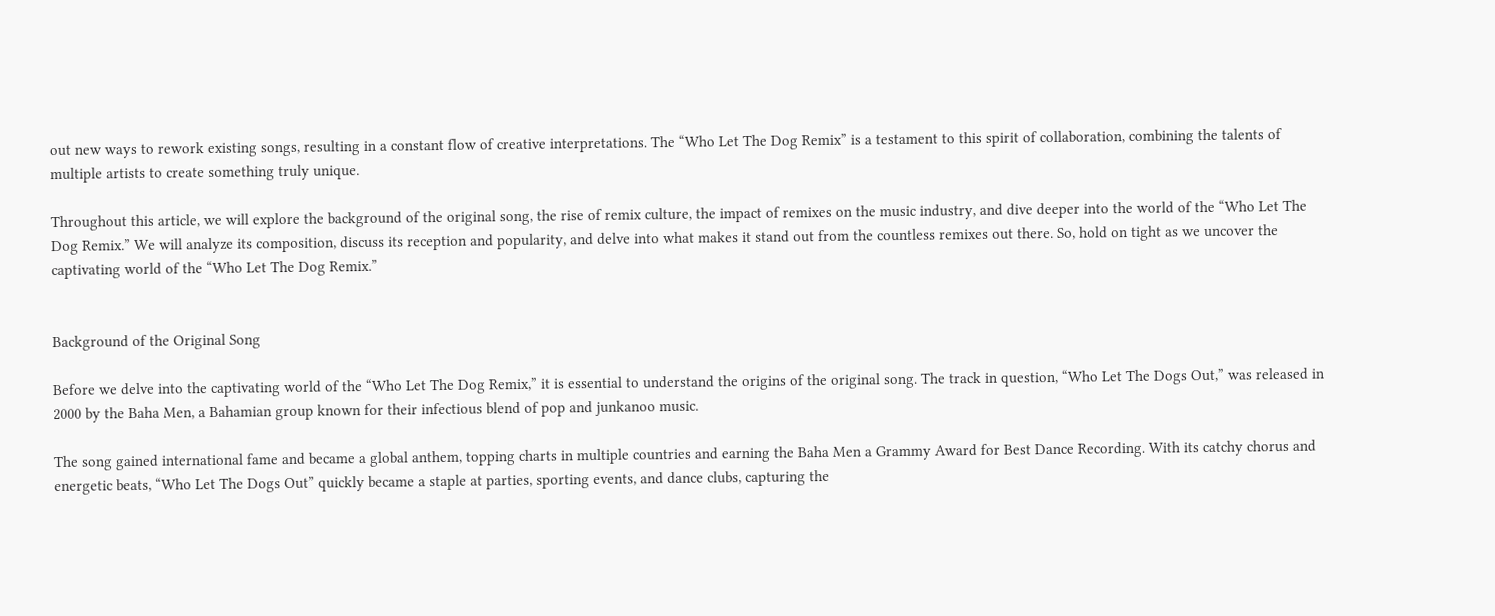out new ways to rework existing songs, resulting in a constant flow of creative interpretations. The “Who Let The Dog Remix” is a testament to this spirit of collaboration, combining the talents of multiple artists to create something truly unique.

Throughout this article, we will explore the background of the original song, the rise of remix culture, the impact of remixes on the music industry, and dive deeper into the world of the “Who Let The Dog Remix.” We will analyze its composition, discuss its reception and popularity, and delve into what makes it stand out from the countless remixes out there. So, hold on tight as we uncover the captivating world of the “Who Let The Dog Remix.”


Background of the Original Song

Before we delve into the captivating world of the “Who Let The Dog Remix,” it is essential to understand the origins of the original song. The track in question, “Who Let The Dogs Out,” was released in 2000 by the Baha Men, a Bahamian group known for their infectious blend of pop and junkanoo music.

The song gained international fame and became a global anthem, topping charts in multiple countries and earning the Baha Men a Grammy Award for Best Dance Recording. With its catchy chorus and energetic beats, “Who Let The Dogs Out” quickly became a staple at parties, sporting events, and dance clubs, capturing the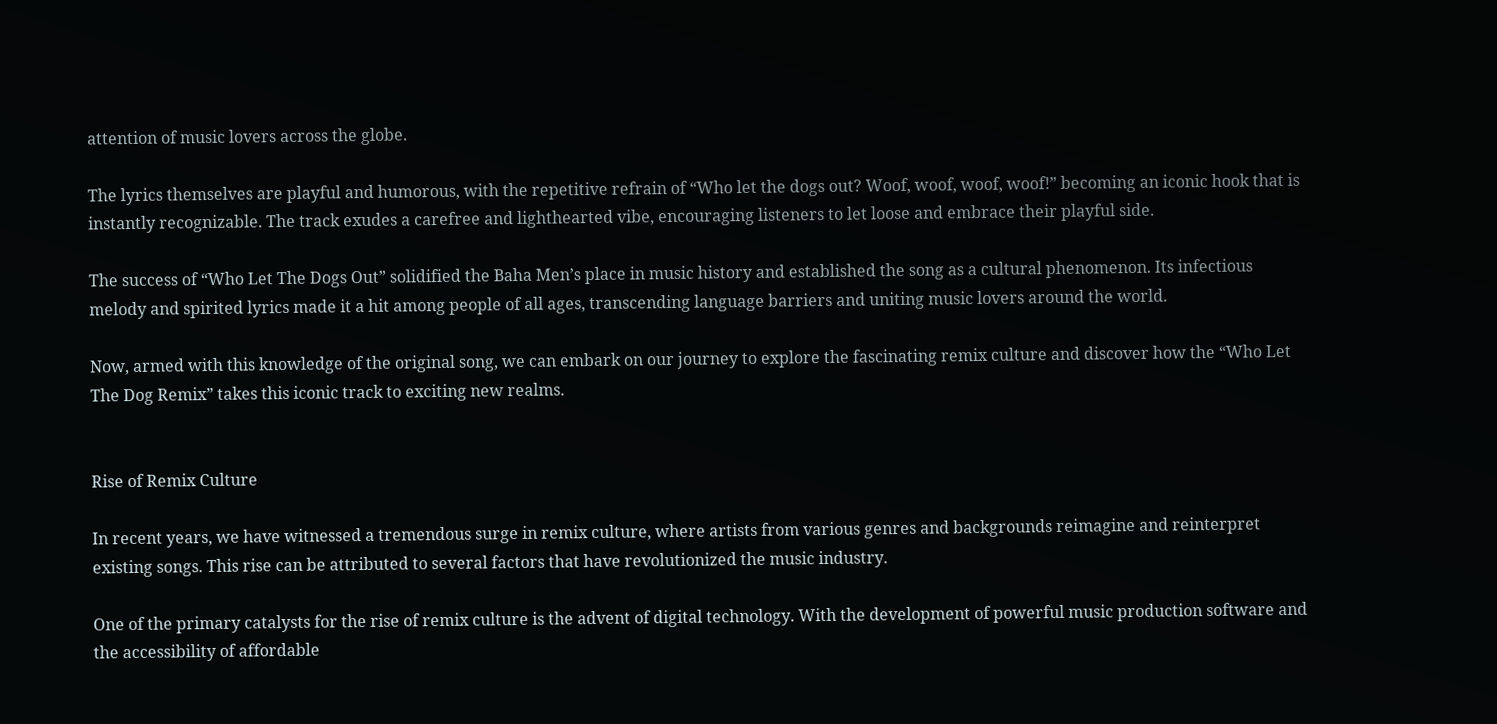attention of music lovers across the globe.

The lyrics themselves are playful and humorous, with the repetitive refrain of “Who let the dogs out? Woof, woof, woof, woof!” becoming an iconic hook that is instantly recognizable. The track exudes a carefree and lighthearted vibe, encouraging listeners to let loose and embrace their playful side.

The success of “Who Let The Dogs Out” solidified the Baha Men’s place in music history and established the song as a cultural phenomenon. Its infectious melody and spirited lyrics made it a hit among people of all ages, transcending language barriers and uniting music lovers around the world.

Now, armed with this knowledge of the original song, we can embark on our journey to explore the fascinating remix culture and discover how the “Who Let The Dog Remix” takes this iconic track to exciting new realms.


Rise of Remix Culture

In recent years, we have witnessed a tremendous surge in remix culture, where artists from various genres and backgrounds reimagine and reinterpret existing songs. This rise can be attributed to several factors that have revolutionized the music industry.

One of the primary catalysts for the rise of remix culture is the advent of digital technology. With the development of powerful music production software and the accessibility of affordable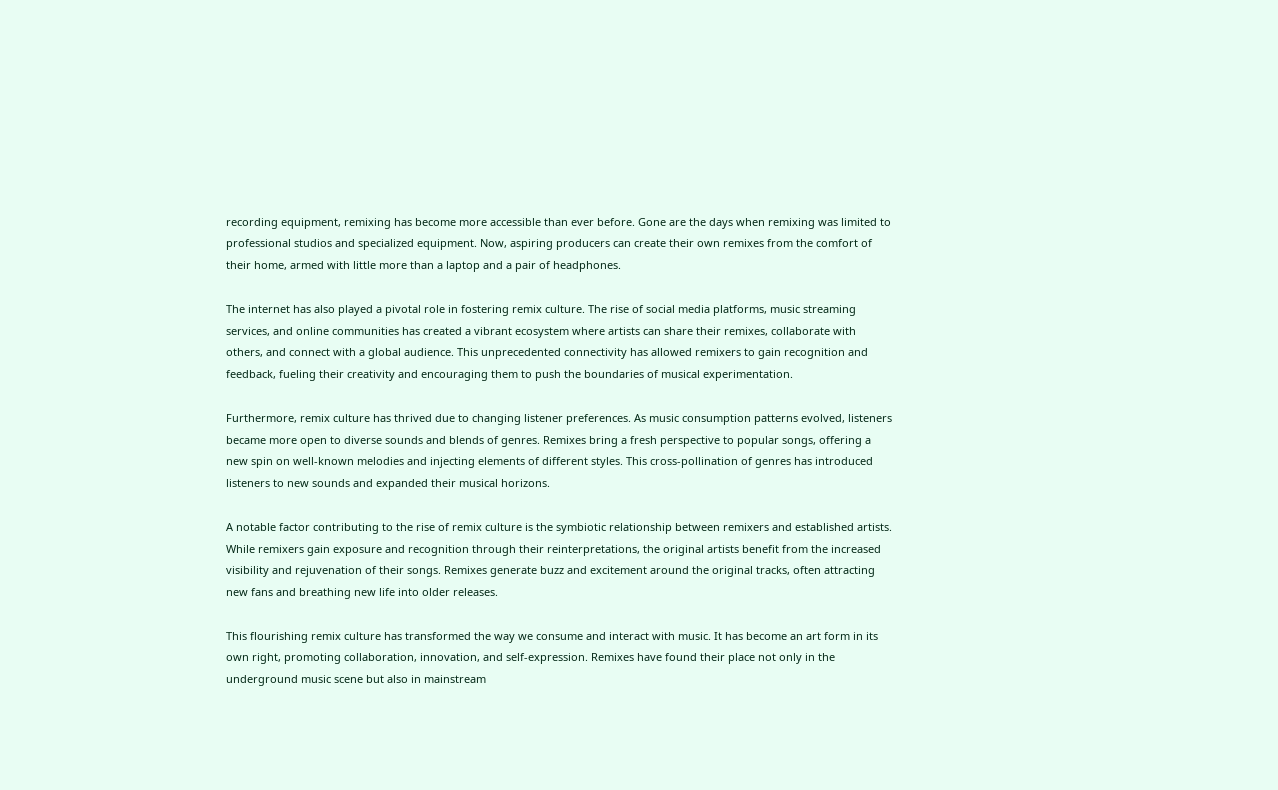recording equipment, remixing has become more accessible than ever before. Gone are the days when remixing was limited to professional studios and specialized equipment. Now, aspiring producers can create their own remixes from the comfort of their home, armed with little more than a laptop and a pair of headphones.

The internet has also played a pivotal role in fostering remix culture. The rise of social media platforms, music streaming services, and online communities has created a vibrant ecosystem where artists can share their remixes, collaborate with others, and connect with a global audience. This unprecedented connectivity has allowed remixers to gain recognition and feedback, fueling their creativity and encouraging them to push the boundaries of musical experimentation.

Furthermore, remix culture has thrived due to changing listener preferences. As music consumption patterns evolved, listeners became more open to diverse sounds and blends of genres. Remixes bring a fresh perspective to popular songs, offering a new spin on well-known melodies and injecting elements of different styles. This cross-pollination of genres has introduced listeners to new sounds and expanded their musical horizons.

A notable factor contributing to the rise of remix culture is the symbiotic relationship between remixers and established artists. While remixers gain exposure and recognition through their reinterpretations, the original artists benefit from the increased visibility and rejuvenation of their songs. Remixes generate buzz and excitement around the original tracks, often attracting new fans and breathing new life into older releases.

This flourishing remix culture has transformed the way we consume and interact with music. It has become an art form in its own right, promoting collaboration, innovation, and self-expression. Remixes have found their place not only in the underground music scene but also in mainstream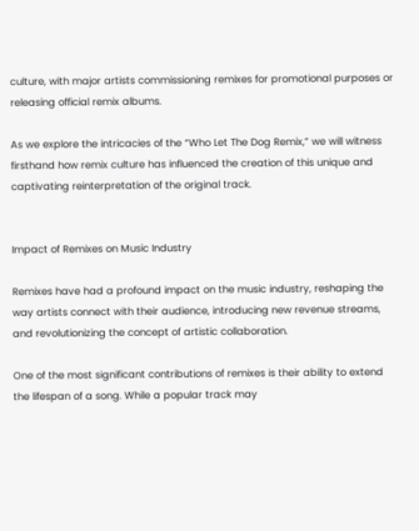culture, with major artists commissioning remixes for promotional purposes or releasing official remix albums.

As we explore the intricacies of the “Who Let The Dog Remix,” we will witness firsthand how remix culture has influenced the creation of this unique and captivating reinterpretation of the original track.


Impact of Remixes on Music Industry

Remixes have had a profound impact on the music industry, reshaping the way artists connect with their audience, introducing new revenue streams, and revolutionizing the concept of artistic collaboration.

One of the most significant contributions of remixes is their ability to extend the lifespan of a song. While a popular track may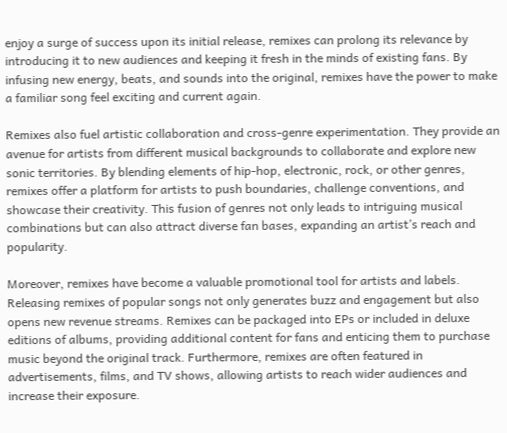enjoy a surge of success upon its initial release, remixes can prolong its relevance by introducing it to new audiences and keeping it fresh in the minds of existing fans. By infusing new energy, beats, and sounds into the original, remixes have the power to make a familiar song feel exciting and current again.

Remixes also fuel artistic collaboration and cross-genre experimentation. They provide an avenue for artists from different musical backgrounds to collaborate and explore new sonic territories. By blending elements of hip-hop, electronic, rock, or other genres, remixes offer a platform for artists to push boundaries, challenge conventions, and showcase their creativity. This fusion of genres not only leads to intriguing musical combinations but can also attract diverse fan bases, expanding an artist’s reach and popularity.

Moreover, remixes have become a valuable promotional tool for artists and labels. Releasing remixes of popular songs not only generates buzz and engagement but also opens new revenue streams. Remixes can be packaged into EPs or included in deluxe editions of albums, providing additional content for fans and enticing them to purchase music beyond the original track. Furthermore, remixes are often featured in advertisements, films, and TV shows, allowing artists to reach wider audiences and increase their exposure.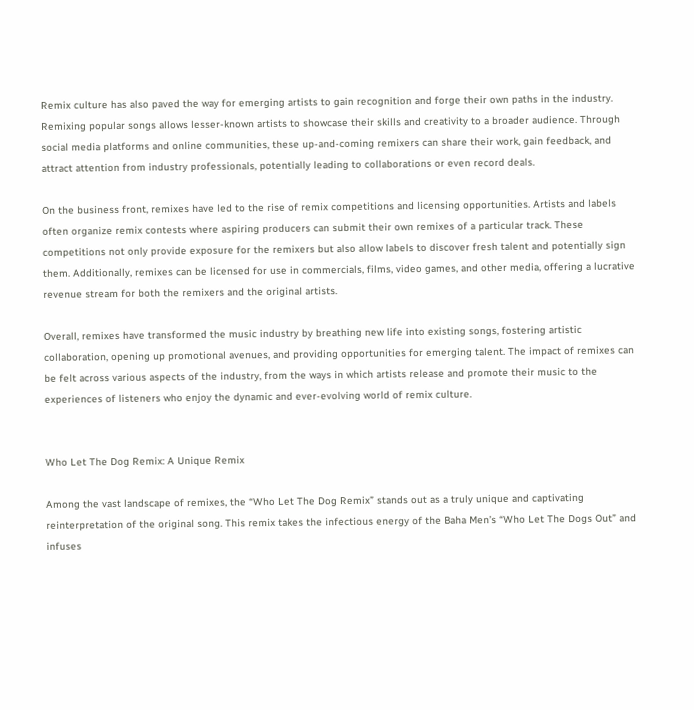Remix culture has also paved the way for emerging artists to gain recognition and forge their own paths in the industry. Remixing popular songs allows lesser-known artists to showcase their skills and creativity to a broader audience. Through social media platforms and online communities, these up-and-coming remixers can share their work, gain feedback, and attract attention from industry professionals, potentially leading to collaborations or even record deals.

On the business front, remixes have led to the rise of remix competitions and licensing opportunities. Artists and labels often organize remix contests where aspiring producers can submit their own remixes of a particular track. These competitions not only provide exposure for the remixers but also allow labels to discover fresh talent and potentially sign them. Additionally, remixes can be licensed for use in commercials, films, video games, and other media, offering a lucrative revenue stream for both the remixers and the original artists.

Overall, remixes have transformed the music industry by breathing new life into existing songs, fostering artistic collaboration, opening up promotional avenues, and providing opportunities for emerging talent. The impact of remixes can be felt across various aspects of the industry, from the ways in which artists release and promote their music to the experiences of listeners who enjoy the dynamic and ever-evolving world of remix culture.


Who Let The Dog Remix: A Unique Remix

Among the vast landscape of remixes, the “Who Let The Dog Remix” stands out as a truly unique and captivating reinterpretation of the original song. This remix takes the infectious energy of the Baha Men’s “Who Let The Dogs Out” and infuses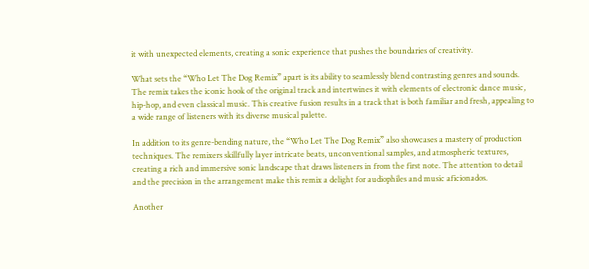it with unexpected elements, creating a sonic experience that pushes the boundaries of creativity.

What sets the “Who Let The Dog Remix” apart is its ability to seamlessly blend contrasting genres and sounds. The remix takes the iconic hook of the original track and intertwines it with elements of electronic dance music, hip-hop, and even classical music. This creative fusion results in a track that is both familiar and fresh, appealing to a wide range of listeners with its diverse musical palette.

In addition to its genre-bending nature, the “Who Let The Dog Remix” also showcases a mastery of production techniques. The remixers skillfully layer intricate beats, unconventional samples, and atmospheric textures, creating a rich and immersive sonic landscape that draws listeners in from the first note. The attention to detail and the precision in the arrangement make this remix a delight for audiophiles and music aficionados.

Another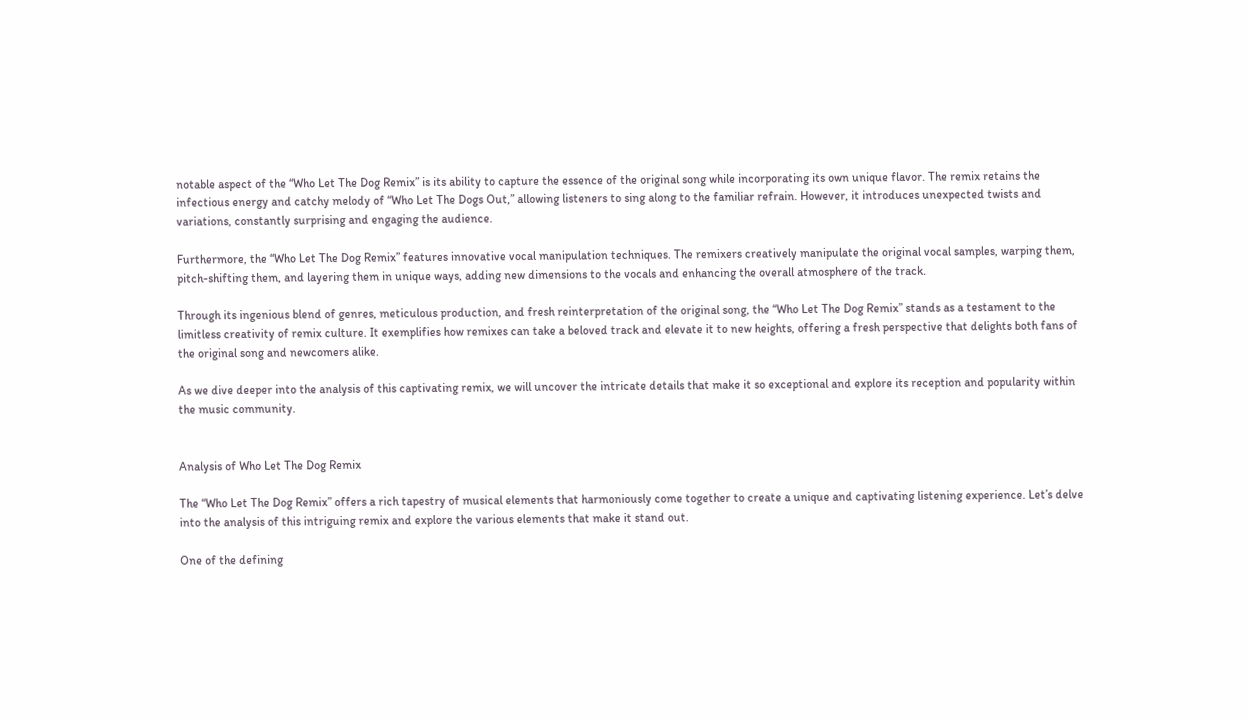notable aspect of the “Who Let The Dog Remix” is its ability to capture the essence of the original song while incorporating its own unique flavor. The remix retains the infectious energy and catchy melody of “Who Let The Dogs Out,” allowing listeners to sing along to the familiar refrain. However, it introduces unexpected twists and variations, constantly surprising and engaging the audience.

Furthermore, the “Who Let The Dog Remix” features innovative vocal manipulation techniques. The remixers creatively manipulate the original vocal samples, warping them, pitch-shifting them, and layering them in unique ways, adding new dimensions to the vocals and enhancing the overall atmosphere of the track.

Through its ingenious blend of genres, meticulous production, and fresh reinterpretation of the original song, the “Who Let The Dog Remix” stands as a testament to the limitless creativity of remix culture. It exemplifies how remixes can take a beloved track and elevate it to new heights, offering a fresh perspective that delights both fans of the original song and newcomers alike.

As we dive deeper into the analysis of this captivating remix, we will uncover the intricate details that make it so exceptional and explore its reception and popularity within the music community.


Analysis of Who Let The Dog Remix

The “Who Let The Dog Remix” offers a rich tapestry of musical elements that harmoniously come together to create a unique and captivating listening experience. Let’s delve into the analysis of this intriguing remix and explore the various elements that make it stand out.

One of the defining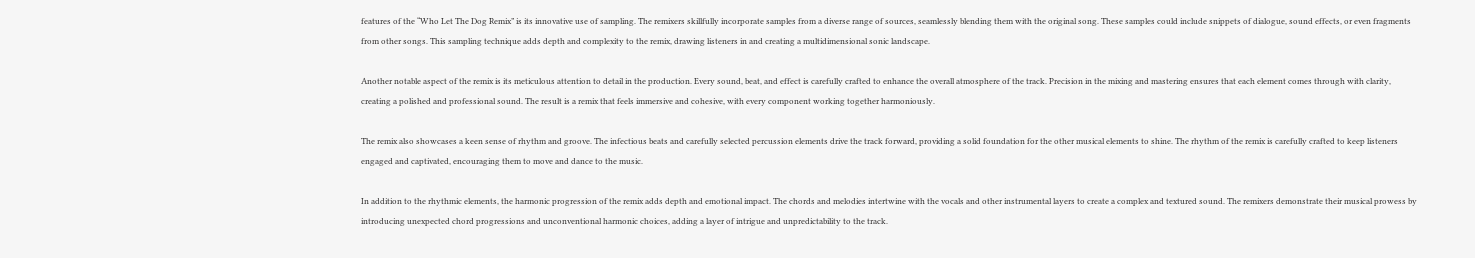features of the “Who Let The Dog Remix” is its innovative use of sampling. The remixers skillfully incorporate samples from a diverse range of sources, seamlessly blending them with the original song. These samples could include snippets of dialogue, sound effects, or even fragments from other songs. This sampling technique adds depth and complexity to the remix, drawing listeners in and creating a multidimensional sonic landscape.

Another notable aspect of the remix is its meticulous attention to detail in the production. Every sound, beat, and effect is carefully crafted to enhance the overall atmosphere of the track. Precision in the mixing and mastering ensures that each element comes through with clarity, creating a polished and professional sound. The result is a remix that feels immersive and cohesive, with every component working together harmoniously.

The remix also showcases a keen sense of rhythm and groove. The infectious beats and carefully selected percussion elements drive the track forward, providing a solid foundation for the other musical elements to shine. The rhythm of the remix is carefully crafted to keep listeners engaged and captivated, encouraging them to move and dance to the music.

In addition to the rhythmic elements, the harmonic progression of the remix adds depth and emotional impact. The chords and melodies intertwine with the vocals and other instrumental layers to create a complex and textured sound. The remixers demonstrate their musical prowess by introducing unexpected chord progressions and unconventional harmonic choices, adding a layer of intrigue and unpredictability to the track.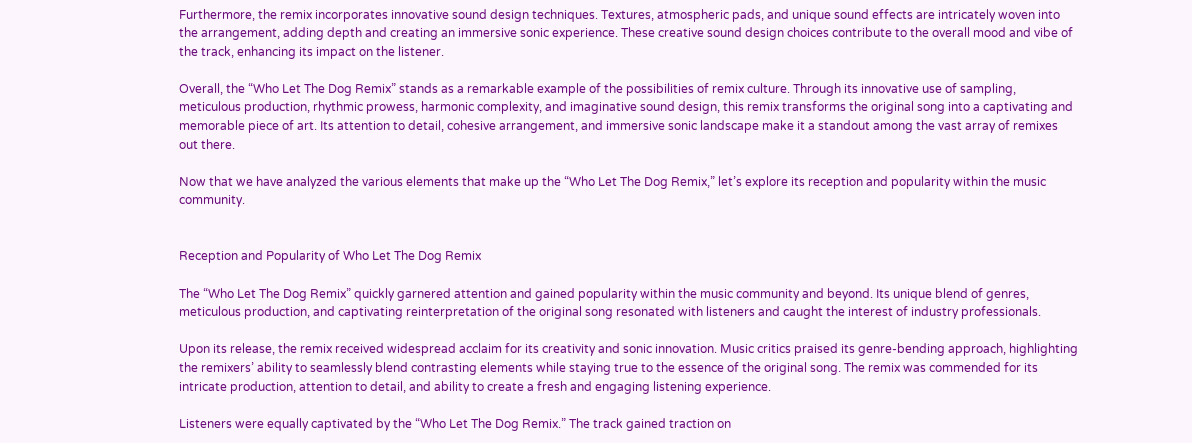Furthermore, the remix incorporates innovative sound design techniques. Textures, atmospheric pads, and unique sound effects are intricately woven into the arrangement, adding depth and creating an immersive sonic experience. These creative sound design choices contribute to the overall mood and vibe of the track, enhancing its impact on the listener.

Overall, the “Who Let The Dog Remix” stands as a remarkable example of the possibilities of remix culture. Through its innovative use of sampling, meticulous production, rhythmic prowess, harmonic complexity, and imaginative sound design, this remix transforms the original song into a captivating and memorable piece of art. Its attention to detail, cohesive arrangement, and immersive sonic landscape make it a standout among the vast array of remixes out there.

Now that we have analyzed the various elements that make up the “Who Let The Dog Remix,” let’s explore its reception and popularity within the music community.


Reception and Popularity of Who Let The Dog Remix

The “Who Let The Dog Remix” quickly garnered attention and gained popularity within the music community and beyond. Its unique blend of genres, meticulous production, and captivating reinterpretation of the original song resonated with listeners and caught the interest of industry professionals.

Upon its release, the remix received widespread acclaim for its creativity and sonic innovation. Music critics praised its genre-bending approach, highlighting the remixers’ ability to seamlessly blend contrasting elements while staying true to the essence of the original song. The remix was commended for its intricate production, attention to detail, and ability to create a fresh and engaging listening experience.

Listeners were equally captivated by the “Who Let The Dog Remix.” The track gained traction on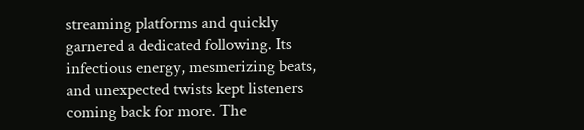streaming platforms and quickly garnered a dedicated following. Its infectious energy, mesmerizing beats, and unexpected twists kept listeners coming back for more. The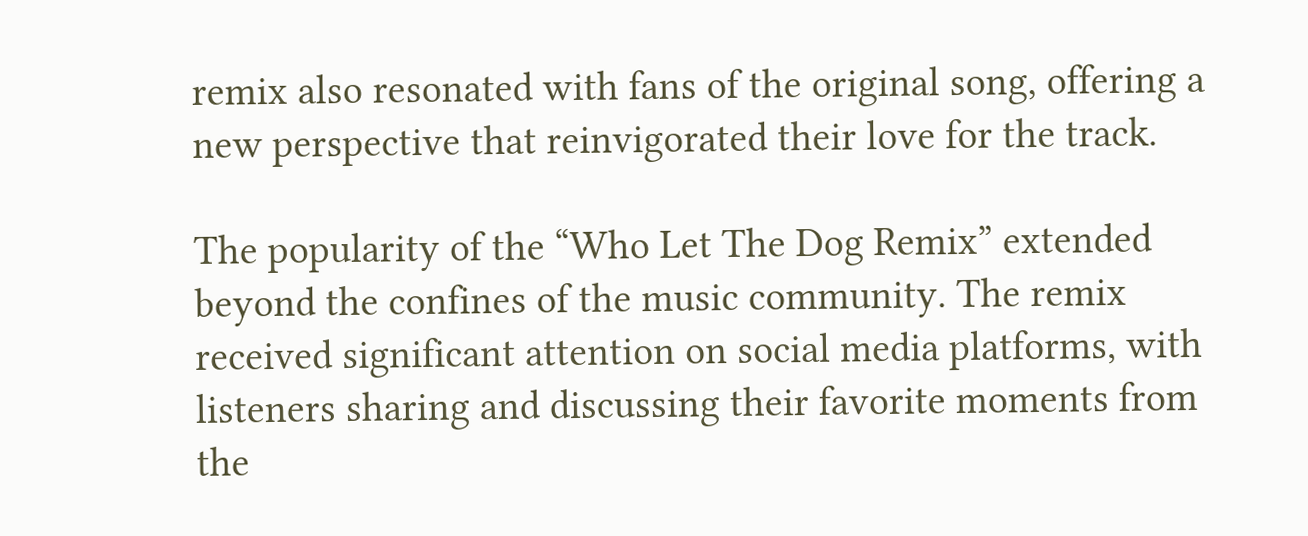remix also resonated with fans of the original song, offering a new perspective that reinvigorated their love for the track.

The popularity of the “Who Let The Dog Remix” extended beyond the confines of the music community. The remix received significant attention on social media platforms, with listeners sharing and discussing their favorite moments from the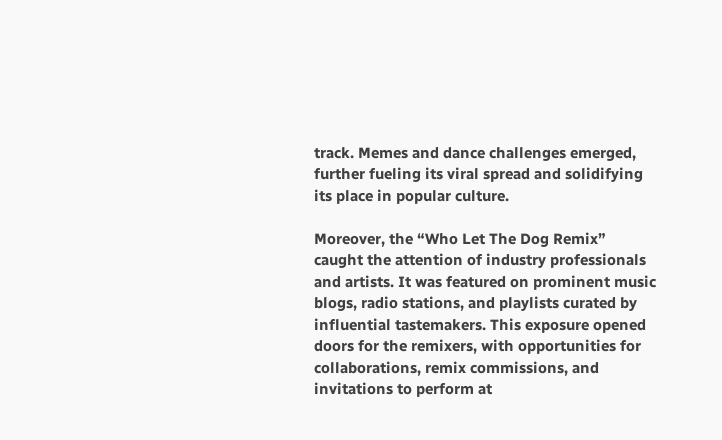track. Memes and dance challenges emerged, further fueling its viral spread and solidifying its place in popular culture.

Moreover, the “Who Let The Dog Remix” caught the attention of industry professionals and artists. It was featured on prominent music blogs, radio stations, and playlists curated by influential tastemakers. This exposure opened doors for the remixers, with opportunities for collaborations, remix commissions, and invitations to perform at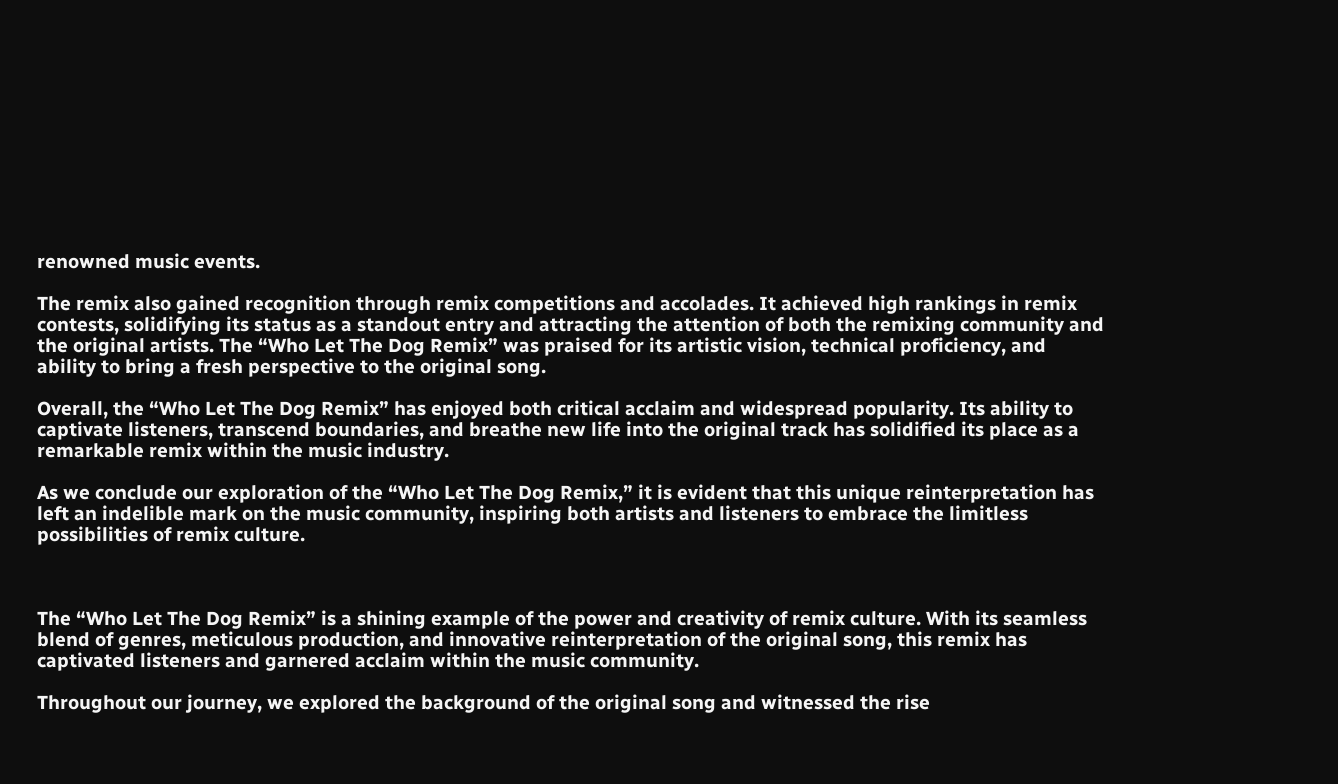renowned music events.

The remix also gained recognition through remix competitions and accolades. It achieved high rankings in remix contests, solidifying its status as a standout entry and attracting the attention of both the remixing community and the original artists. The “Who Let The Dog Remix” was praised for its artistic vision, technical proficiency, and ability to bring a fresh perspective to the original song.

Overall, the “Who Let The Dog Remix” has enjoyed both critical acclaim and widespread popularity. Its ability to captivate listeners, transcend boundaries, and breathe new life into the original track has solidified its place as a remarkable remix within the music industry.

As we conclude our exploration of the “Who Let The Dog Remix,” it is evident that this unique reinterpretation has left an indelible mark on the music community, inspiring both artists and listeners to embrace the limitless possibilities of remix culture.



The “Who Let The Dog Remix” is a shining example of the power and creativity of remix culture. With its seamless blend of genres, meticulous production, and innovative reinterpretation of the original song, this remix has captivated listeners and garnered acclaim within the music community.

Throughout our journey, we explored the background of the original song and witnessed the rise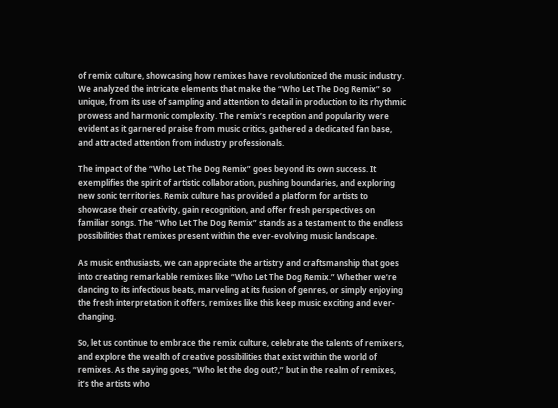of remix culture, showcasing how remixes have revolutionized the music industry. We analyzed the intricate elements that make the “Who Let The Dog Remix” so unique, from its use of sampling and attention to detail in production to its rhythmic prowess and harmonic complexity. The remix’s reception and popularity were evident as it garnered praise from music critics, gathered a dedicated fan base, and attracted attention from industry professionals.

The impact of the “Who Let The Dog Remix” goes beyond its own success. It exemplifies the spirit of artistic collaboration, pushing boundaries, and exploring new sonic territories. Remix culture has provided a platform for artists to showcase their creativity, gain recognition, and offer fresh perspectives on familiar songs. The “Who Let The Dog Remix” stands as a testament to the endless possibilities that remixes present within the ever-evolving music landscape.

As music enthusiasts, we can appreciate the artistry and craftsmanship that goes into creating remarkable remixes like “Who Let The Dog Remix.” Whether we’re dancing to its infectious beats, marveling at its fusion of genres, or simply enjoying the fresh interpretation it offers, remixes like this keep music exciting and ever-changing.

So, let us continue to embrace the remix culture, celebrate the talents of remixers, and explore the wealth of creative possibilities that exist within the world of remixes. As the saying goes, “Who let the dog out?,” but in the realm of remixes, it’s the artists who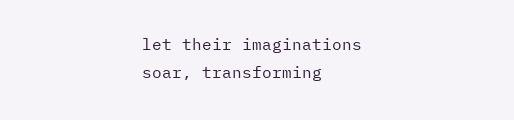let their imaginations soar, transforming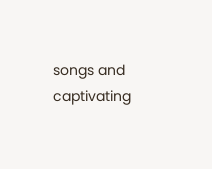songs and captivating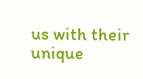us with their unique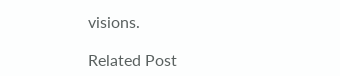visions.

Related Post